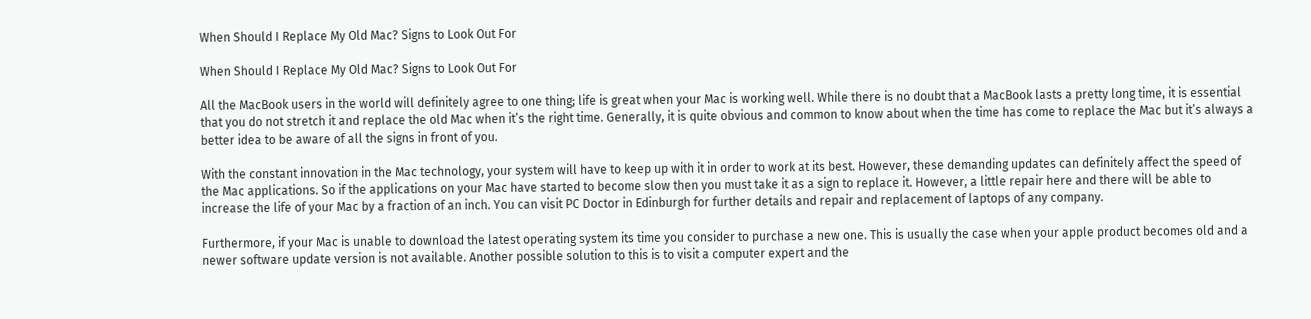When Should I Replace My Old Mac? Signs to Look Out For

When Should I Replace My Old Mac? Signs to Look Out For

All the MacBook users in the world will definitely agree to one thing; life is great when your Mac is working well. While there is no doubt that a MacBook lasts a pretty long time, it is essential that you do not stretch it and replace the old Mac when it’s the right time. Generally, it is quite obvious and common to know about when the time has come to replace the Mac but it’s always a better idea to be aware of all the signs in front of you.

With the constant innovation in the Mac technology, your system will have to keep up with it in order to work at its best. However, these demanding updates can definitely affect the speed of the Mac applications. So if the applications on your Mac have started to become slow then you must take it as a sign to replace it. However, a little repair here and there will be able to increase the life of your Mac by a fraction of an inch. You can visit PC Doctor in Edinburgh for further details and repair and replacement of laptops of any company.

Furthermore, if your Mac is unable to download the latest operating system its time you consider to purchase a new one. This is usually the case when your apple product becomes old and a newer software update version is not available. Another possible solution to this is to visit a computer expert and the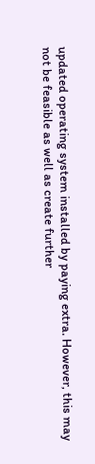updated operating system installed by paying extra. However, this may not be feasible as well as create further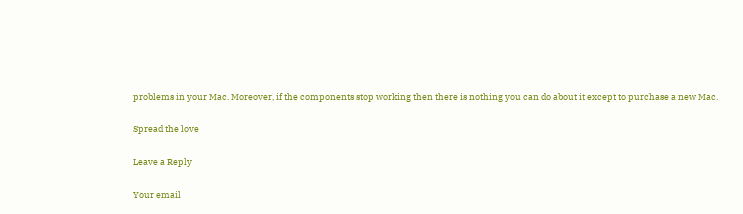problems in your Mac. Moreover, if the components stop working then there is nothing you can do about it except to purchase a new Mac.

Spread the love

Leave a Reply

Your email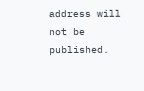address will not be published.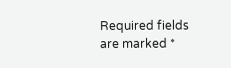Required fields are marked *